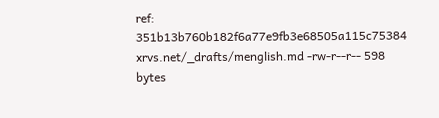ref: 351b13b760b182f6a77e9fb3e68505a115c75384 xrvs.net/_drafts/menglish.md -rw-r--r-- 598 bytes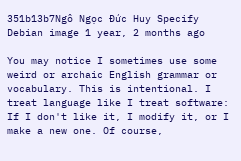351b13b7Ngô Ngọc Đức Huy Specify Debian image 1 year, 2 months ago

You may notice I sometimes use some weird or archaic English grammar or vocabulary. This is intentional. I treat language like I treat software: If I don't like it, I modify it, or I make a new one. Of course,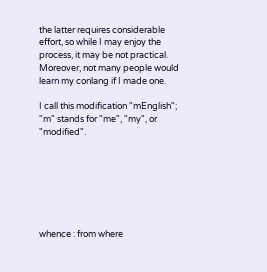the latter requires considerable effort, so while I may enjoy the process, it may be not practical. Moreover, not many people would learn my conlang if I made one.

I call this modification "mEnglish"; "m" stands for "me", "my", or "modified".







whence : from where